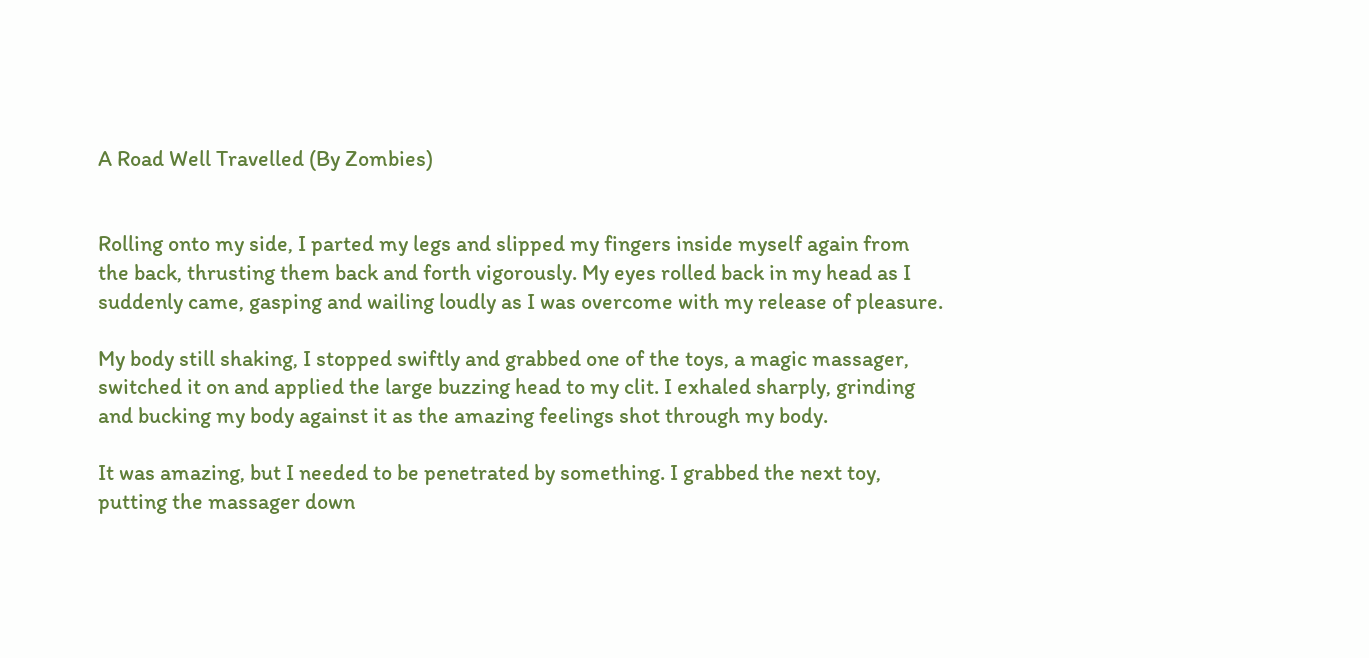A Road Well Travelled (By Zombies)


Rolling onto my side, I parted my legs and slipped my fingers inside myself again from the back, thrusting them back and forth vigorously. My eyes rolled back in my head as I suddenly came, gasping and wailing loudly as I was overcome with my release of pleasure.

My body still shaking, I stopped swiftly and grabbed one of the toys, a magic massager, switched it on and applied the large buzzing head to my clit. I exhaled sharply, grinding and bucking my body against it as the amazing feelings shot through my body.

It was amazing, but I needed to be penetrated by something. I grabbed the next toy, putting the massager down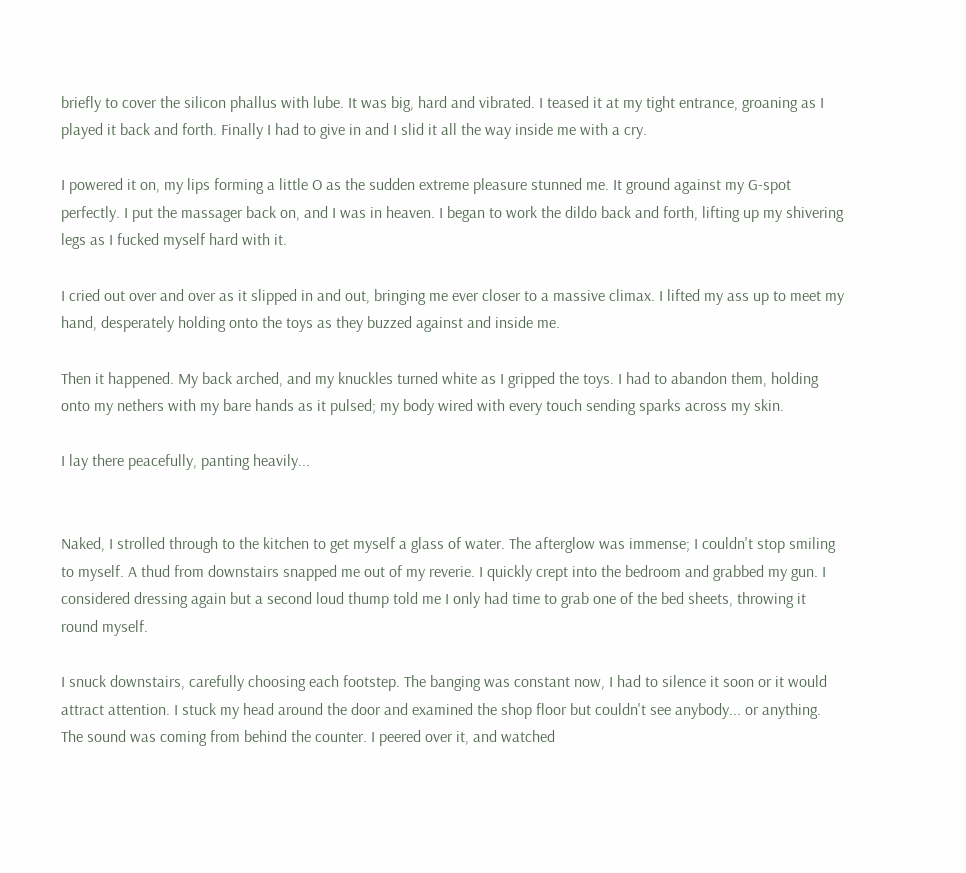briefly to cover the silicon phallus with lube. It was big, hard and vibrated. I teased it at my tight entrance, groaning as I played it back and forth. Finally I had to give in and I slid it all the way inside me with a cry.

I powered it on, my lips forming a little O as the sudden extreme pleasure stunned me. It ground against my G-spot perfectly. I put the massager back on, and I was in heaven. I began to work the dildo back and forth, lifting up my shivering legs as I fucked myself hard with it.

I cried out over and over as it slipped in and out, bringing me ever closer to a massive climax. I lifted my ass up to meet my hand, desperately holding onto the toys as they buzzed against and inside me.

Then it happened. My back arched, and my knuckles turned white as I gripped the toys. I had to abandon them, holding onto my nethers with my bare hands as it pulsed; my body wired with every touch sending sparks across my skin.

I lay there peacefully, panting heavily...


Naked, I strolled through to the kitchen to get myself a glass of water. The afterglow was immense; I couldn't stop smiling to myself. A thud from downstairs snapped me out of my reverie. I quickly crept into the bedroom and grabbed my gun. I considered dressing again but a second loud thump told me I only had time to grab one of the bed sheets, throwing it round myself.

I snuck downstairs, carefully choosing each footstep. The banging was constant now, I had to silence it soon or it would attract attention. I stuck my head around the door and examined the shop floor but couldn't see anybody... or anything. The sound was coming from behind the counter. I peered over it, and watched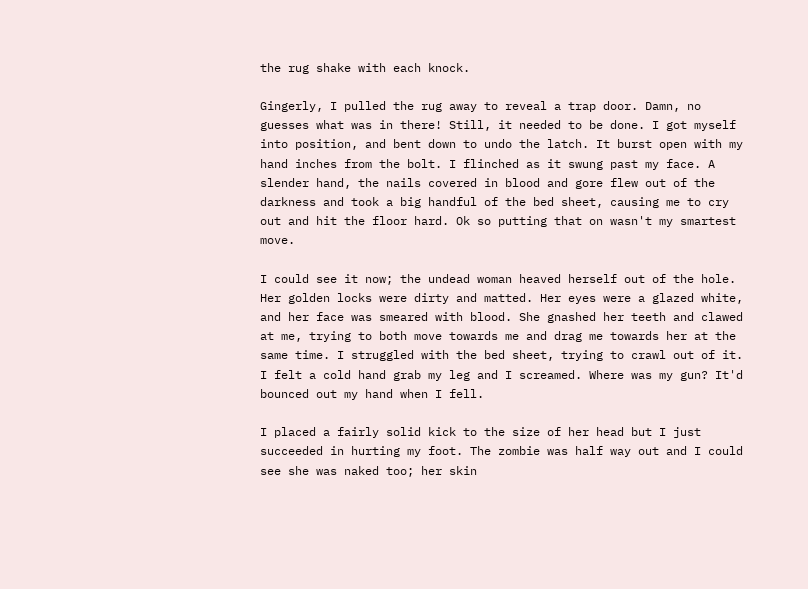the rug shake with each knock.

Gingerly, I pulled the rug away to reveal a trap door. Damn, no guesses what was in there! Still, it needed to be done. I got myself into position, and bent down to undo the latch. It burst open with my hand inches from the bolt. I flinched as it swung past my face. A slender hand, the nails covered in blood and gore flew out of the darkness and took a big handful of the bed sheet, causing me to cry out and hit the floor hard. Ok so putting that on wasn't my smartest move.

I could see it now; the undead woman heaved herself out of the hole. Her golden locks were dirty and matted. Her eyes were a glazed white, and her face was smeared with blood. She gnashed her teeth and clawed at me, trying to both move towards me and drag me towards her at the same time. I struggled with the bed sheet, trying to crawl out of it. I felt a cold hand grab my leg and I screamed. Where was my gun? It'd bounced out my hand when I fell.

I placed a fairly solid kick to the size of her head but I just succeeded in hurting my foot. The zombie was half way out and I could see she was naked too; her skin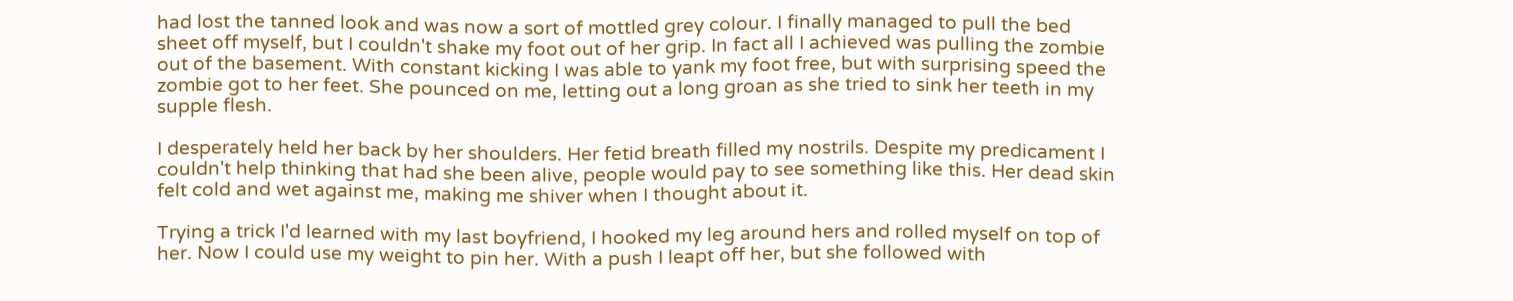had lost the tanned look and was now a sort of mottled grey colour. I finally managed to pull the bed sheet off myself, but I couldn't shake my foot out of her grip. In fact all I achieved was pulling the zombie out of the basement. With constant kicking I was able to yank my foot free, but with surprising speed the zombie got to her feet. She pounced on me, letting out a long groan as she tried to sink her teeth in my supple flesh.

I desperately held her back by her shoulders. Her fetid breath filled my nostrils. Despite my predicament I couldn't help thinking that had she been alive, people would pay to see something like this. Her dead skin felt cold and wet against me, making me shiver when I thought about it.

Trying a trick I'd learned with my last boyfriend, I hooked my leg around hers and rolled myself on top of her. Now I could use my weight to pin her. With a push I leapt off her, but she followed with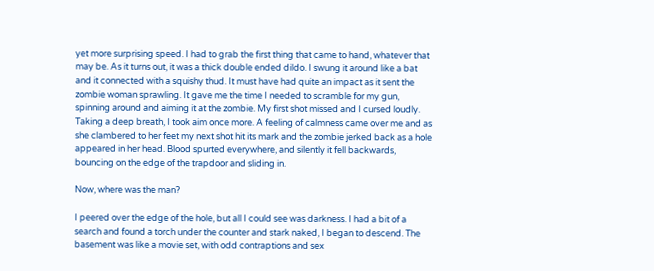yet more surprising speed. I had to grab the first thing that came to hand, whatever that may be. As it turns out, it was a thick double ended dildo. I swung it around like a bat and it connected with a squishy thud. It must have had quite an impact as it sent the zombie woman sprawling. It gave me the time I needed to scramble for my gun, spinning around and aiming it at the zombie. My first shot missed and I cursed loudly. Taking a deep breath, I took aim once more. A feeling of calmness came over me and as she clambered to her feet my next shot hit its mark and the zombie jerked back as a hole appeared in her head. Blood spurted everywhere, and silently it fell backwards, bouncing on the edge of the trapdoor and sliding in.

Now, where was the man?

I peered over the edge of the hole, but all I could see was darkness. I had a bit of a search and found a torch under the counter and stark naked, I began to descend. The basement was like a movie set, with odd contraptions and sex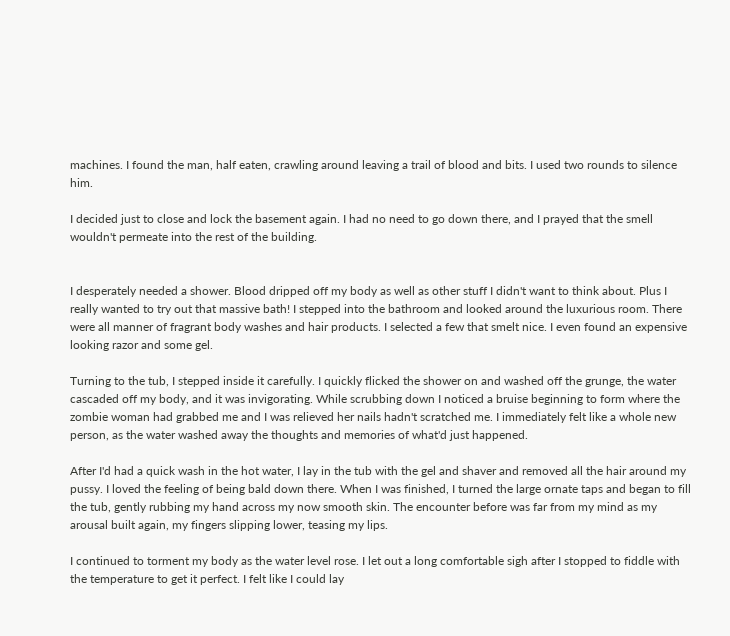machines. I found the man, half eaten, crawling around leaving a trail of blood and bits. I used two rounds to silence him.

I decided just to close and lock the basement again. I had no need to go down there, and I prayed that the smell wouldn't permeate into the rest of the building.


I desperately needed a shower. Blood dripped off my body as well as other stuff I didn't want to think about. Plus I really wanted to try out that massive bath! I stepped into the bathroom and looked around the luxurious room. There were all manner of fragrant body washes and hair products. I selected a few that smelt nice. I even found an expensive looking razor and some gel.

Turning to the tub, I stepped inside it carefully. I quickly flicked the shower on and washed off the grunge, the water cascaded off my body, and it was invigorating. While scrubbing down I noticed a bruise beginning to form where the zombie woman had grabbed me and I was relieved her nails hadn't scratched me. I immediately felt like a whole new person, as the water washed away the thoughts and memories of what'd just happened.

After I'd had a quick wash in the hot water, I lay in the tub with the gel and shaver and removed all the hair around my pussy. I loved the feeling of being bald down there. When I was finished, I turned the large ornate taps and began to fill the tub, gently rubbing my hand across my now smooth skin. The encounter before was far from my mind as my arousal built again, my fingers slipping lower, teasing my lips.

I continued to torment my body as the water level rose. I let out a long comfortable sigh after I stopped to fiddle with the temperature to get it perfect. I felt like I could lay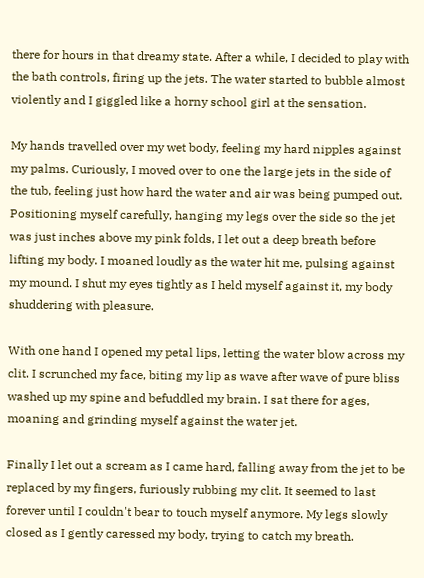there for hours in that dreamy state. After a while, I decided to play with the bath controls, firing up the jets. The water started to bubble almost violently and I giggled like a horny school girl at the sensation.

My hands travelled over my wet body, feeling my hard nipples against my palms. Curiously, I moved over to one the large jets in the side of the tub, feeling just how hard the water and air was being pumped out. Positioning myself carefully, hanging my legs over the side so the jet was just inches above my pink folds, I let out a deep breath before lifting my body. I moaned loudly as the water hit me, pulsing against my mound. I shut my eyes tightly as I held myself against it, my body shuddering with pleasure.

With one hand I opened my petal lips, letting the water blow across my clit. I scrunched my face, biting my lip as wave after wave of pure bliss washed up my spine and befuddled my brain. I sat there for ages, moaning and grinding myself against the water jet.

Finally I let out a scream as I came hard, falling away from the jet to be replaced by my fingers, furiously rubbing my clit. It seemed to last forever until I couldn't bear to touch myself anymore. My legs slowly closed as I gently caressed my body, trying to catch my breath.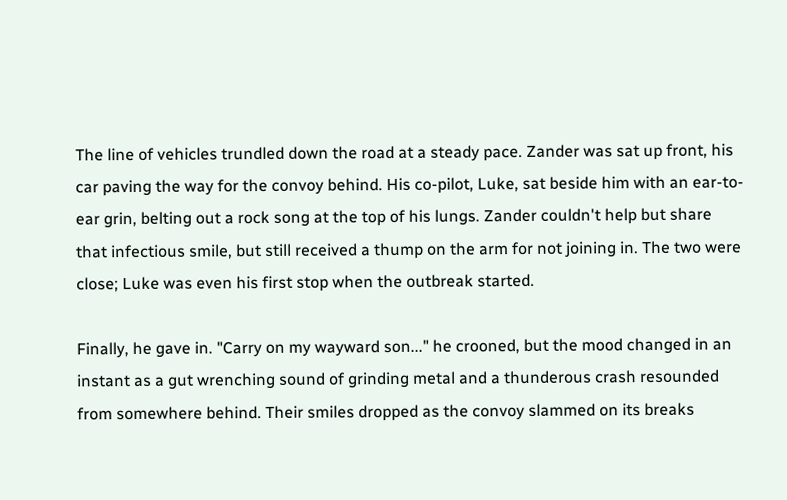The line of vehicles trundled down the road at a steady pace. Zander was sat up front, his car paving the way for the convoy behind. His co-pilot, Luke, sat beside him with an ear-to-ear grin, belting out a rock song at the top of his lungs. Zander couldn't help but share that infectious smile, but still received a thump on the arm for not joining in. The two were close; Luke was even his first stop when the outbreak started.

Finally, he gave in. "Carry on my wayward son..." he crooned, but the mood changed in an instant as a gut wrenching sound of grinding metal and a thunderous crash resounded from somewhere behind. Their smiles dropped as the convoy slammed on its breaks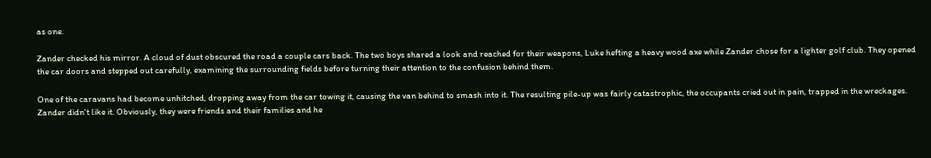as one.

Zander checked his mirror. A cloud of dust obscured the road a couple cars back. The two boys shared a look and reached for their weapons, Luke hefting a heavy wood axe while Zander chose for a lighter golf club. They opened the car doors and stepped out carefully, examining the surrounding fields before turning their attention to the confusion behind them.

One of the caravans had become unhitched, dropping away from the car towing it, causing the van behind to smash into it. The resulting pile-up was fairly catastrophic, the occupants cried out in pain, trapped in the wreckages. Zander didn't like it. Obviously, they were friends and their families and he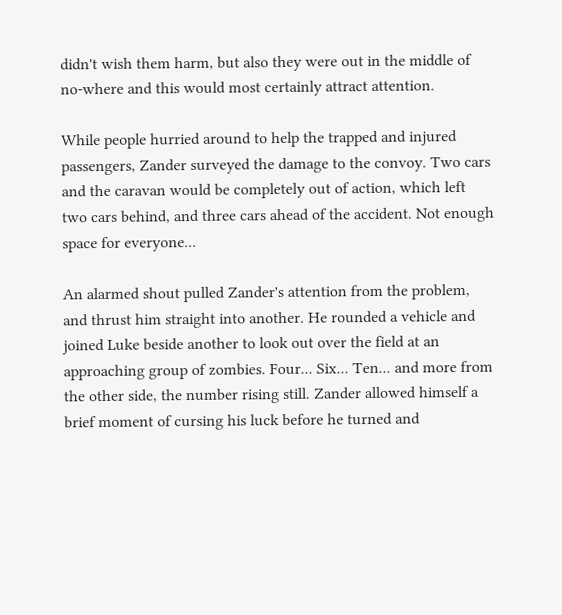didn't wish them harm, but also they were out in the middle of no-where and this would most certainly attract attention.

While people hurried around to help the trapped and injured passengers, Zander surveyed the damage to the convoy. Two cars and the caravan would be completely out of action, which left two cars behind, and three cars ahead of the accident. Not enough space for everyone...

An alarmed shout pulled Zander's attention from the problem, and thrust him straight into another. He rounded a vehicle and joined Luke beside another to look out over the field at an approaching group of zombies. Four... Six... Ten... and more from the other side, the number rising still. Zander allowed himself a brief moment of cursing his luck before he turned and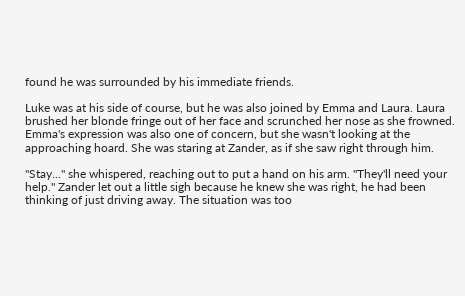found he was surrounded by his immediate friends.

Luke was at his side of course, but he was also joined by Emma and Laura. Laura brushed her blonde fringe out of her face and scrunched her nose as she frowned. Emma's expression was also one of concern, but she wasn't looking at the approaching hoard. She was staring at Zander, as if she saw right through him.

"Stay..." she whispered, reaching out to put a hand on his arm. "They'll need your help." Zander let out a little sigh because he knew she was right, he had been thinking of just driving away. The situation was too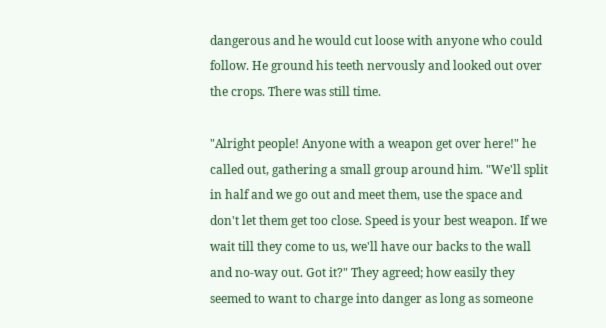dangerous and he would cut loose with anyone who could follow. He ground his teeth nervously and looked out over the crops. There was still time.

"Alright people! Anyone with a weapon get over here!" he called out, gathering a small group around him. "We'll split in half and we go out and meet them, use the space and don't let them get too close. Speed is your best weapon. If we wait till they come to us, we'll have our backs to the wall and no-way out. Got it?" They agreed; how easily they seemed to want to charge into danger as long as someone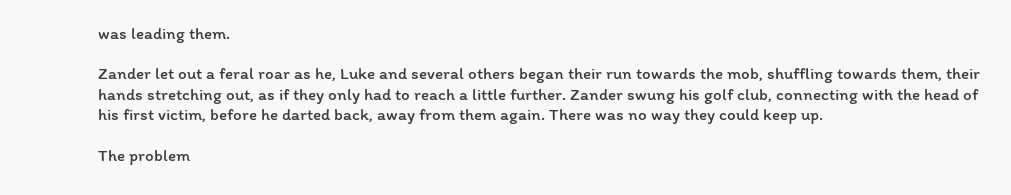was leading them.

Zander let out a feral roar as he, Luke and several others began their run towards the mob, shuffling towards them, their hands stretching out, as if they only had to reach a little further. Zander swung his golf club, connecting with the head of his first victim, before he darted back, away from them again. There was no way they could keep up.

The problem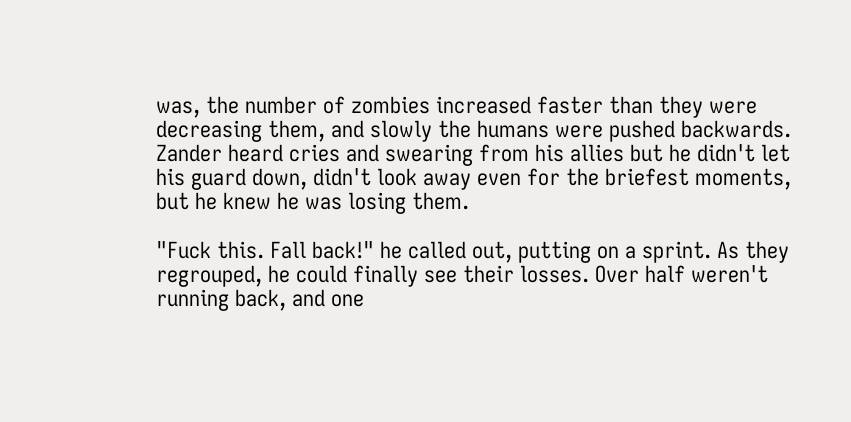was, the number of zombies increased faster than they were decreasing them, and slowly the humans were pushed backwards. Zander heard cries and swearing from his allies but he didn't let his guard down, didn't look away even for the briefest moments, but he knew he was losing them.

"Fuck this. Fall back!" he called out, putting on a sprint. As they regrouped, he could finally see their losses. Over half weren't running back, and one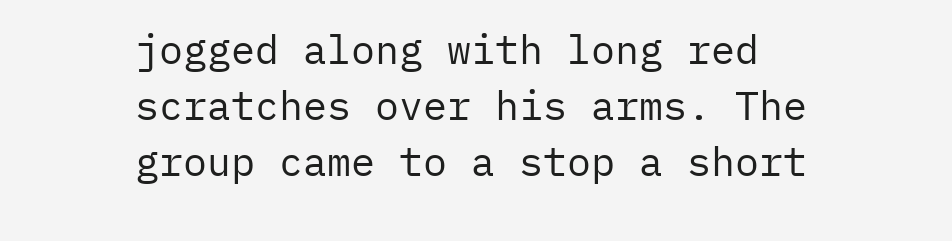jogged along with long red scratches over his arms. The group came to a stop a short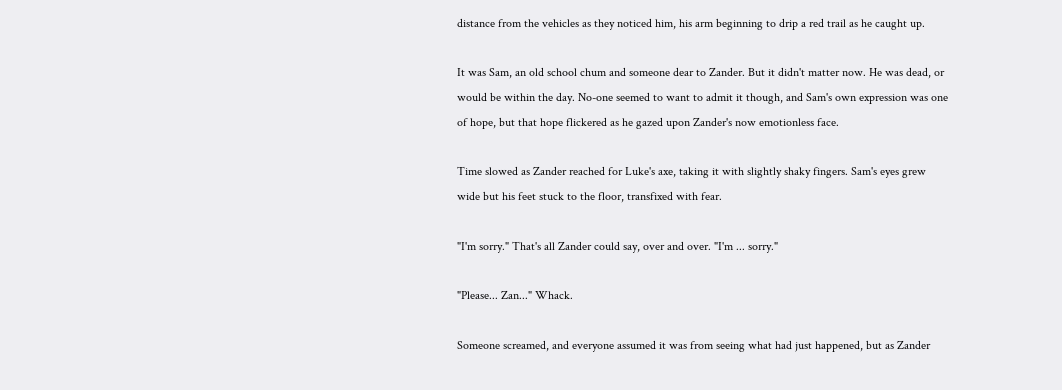distance from the vehicles as they noticed him, his arm beginning to drip a red trail as he caught up.

It was Sam, an old school chum and someone dear to Zander. But it didn't matter now. He was dead, or would be within the day. No-one seemed to want to admit it though, and Sam's own expression was one of hope, but that hope flickered as he gazed upon Zander's now emotionless face.

Time slowed as Zander reached for Luke's axe, taking it with slightly shaky fingers. Sam's eyes grew wide but his feet stuck to the floor, transfixed with fear.

"I'm sorry." That's all Zander could say, over and over. "I'm ... sorry."

"Please... Zan..." Whack.

Someone screamed, and everyone assumed it was from seeing what had just happened, but as Zander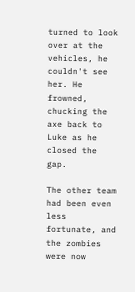turned to look over at the vehicles, he couldn't see her. He frowned, chucking the axe back to Luke as he closed the gap.

The other team had been even less fortunate, and the zombies were now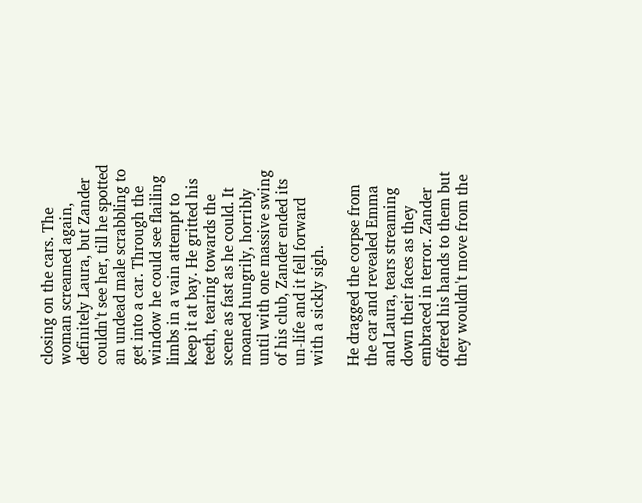closing on the cars. The woman screamed again, definitely Laura, but Zander couldn't see her, till he spotted an undead male scrabbling to get into a car. Through the window he could see flailing limbs in a vain attempt to keep it at bay. He gritted his teeth, tearing towards the scene as fast as he could. It moaned hungrily, horribly until with one massive swing of his club, Zander ended its un-life and it fell forward with a sickly sigh.

He dragged the corpse from the car and revealed Emma and Laura, tears streaming down their faces as they embraced in terror. Zander offered his hands to them but they wouldn't move from the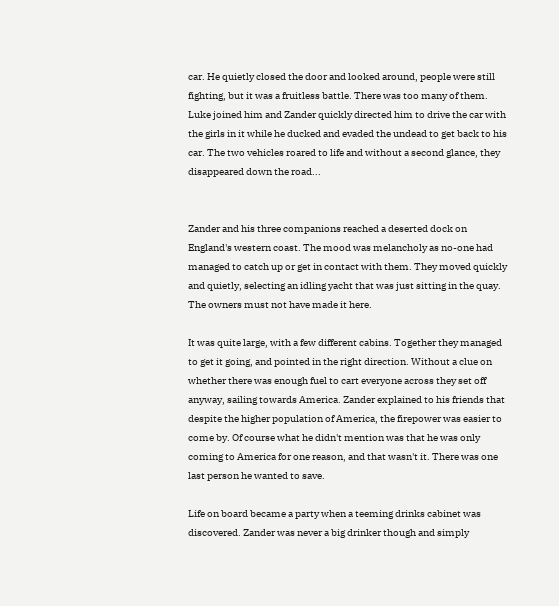car. He quietly closed the door and looked around, people were still fighting, but it was a fruitless battle. There was too many of them. Luke joined him and Zander quickly directed him to drive the car with the girls in it while he ducked and evaded the undead to get back to his car. The two vehicles roared to life and without a second glance, they disappeared down the road...


Zander and his three companions reached a deserted dock on England's western coast. The mood was melancholy as no-one had managed to catch up or get in contact with them. They moved quickly and quietly, selecting an idling yacht that was just sitting in the quay. The owners must not have made it here.

It was quite large, with a few different cabins. Together they managed to get it going, and pointed in the right direction. Without a clue on whether there was enough fuel to cart everyone across they set off anyway, sailing towards America. Zander explained to his friends that despite the higher population of America, the firepower was easier to come by. Of course what he didn't mention was that he was only coming to America for one reason, and that wasn't it. There was one last person he wanted to save.

Life on board became a party when a teeming drinks cabinet was discovered. Zander was never a big drinker though and simply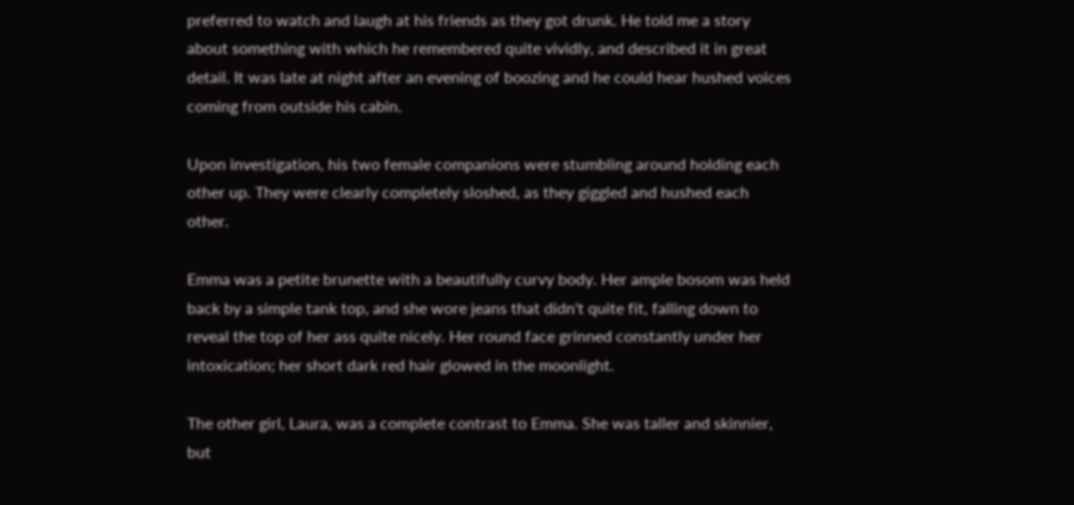preferred to watch and laugh at his friends as they got drunk. He told me a story about something with which he remembered quite vividly, and described it in great detail. It was late at night after an evening of boozing and he could hear hushed voices coming from outside his cabin.

Upon investigation, his two female companions were stumbling around holding each other up. They were clearly completely sloshed, as they giggled and hushed each other.

Emma was a petite brunette with a beautifully curvy body. Her ample bosom was held back by a simple tank top, and she wore jeans that didn't quite fit, falling down to reveal the top of her ass quite nicely. Her round face grinned constantly under her intoxication; her short dark red hair glowed in the moonlight.

The other girl, Laura, was a complete contrast to Emma. She was taller and skinnier, but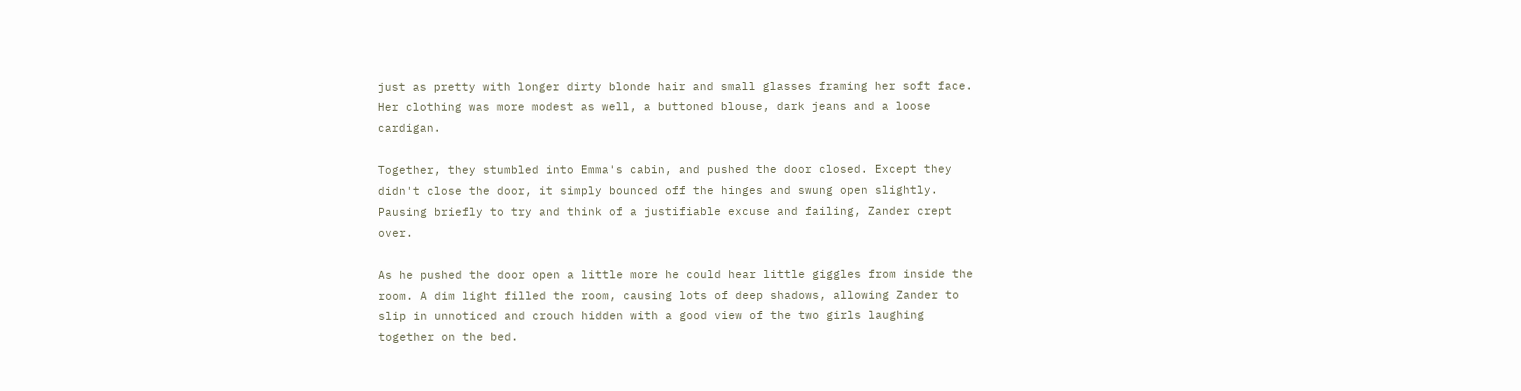just as pretty with longer dirty blonde hair and small glasses framing her soft face. Her clothing was more modest as well, a buttoned blouse, dark jeans and a loose cardigan.

Together, they stumbled into Emma's cabin, and pushed the door closed. Except they didn't close the door, it simply bounced off the hinges and swung open slightly. Pausing briefly to try and think of a justifiable excuse and failing, Zander crept over.

As he pushed the door open a little more he could hear little giggles from inside the room. A dim light filled the room, causing lots of deep shadows, allowing Zander to slip in unnoticed and crouch hidden with a good view of the two girls laughing together on the bed.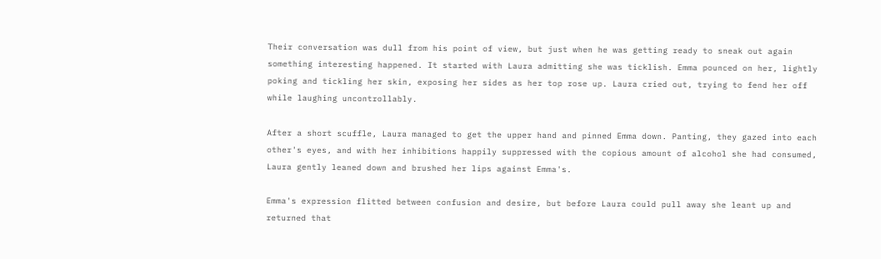Their conversation was dull from his point of view, but just when he was getting ready to sneak out again something interesting happened. It started with Laura admitting she was ticklish. Emma pounced on her, lightly poking and tickling her skin, exposing her sides as her top rose up. Laura cried out, trying to fend her off while laughing uncontrollably.

After a short scuffle, Laura managed to get the upper hand and pinned Emma down. Panting, they gazed into each other's eyes, and with her inhibitions happily suppressed with the copious amount of alcohol she had consumed, Laura gently leaned down and brushed her lips against Emma's.

Emma's expression flitted between confusion and desire, but before Laura could pull away she leant up and returned that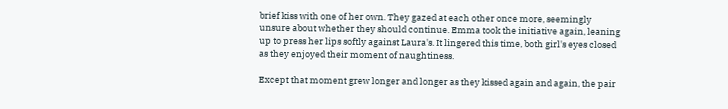brief kiss with one of her own. They gazed at each other once more, seemingly unsure about whether they should continue. Emma took the initiative again, leaning up to press her lips softly against Laura's. It lingered this time, both girl's eyes closed as they enjoyed their moment of naughtiness.

Except that moment grew longer and longer as they kissed again and again, the pair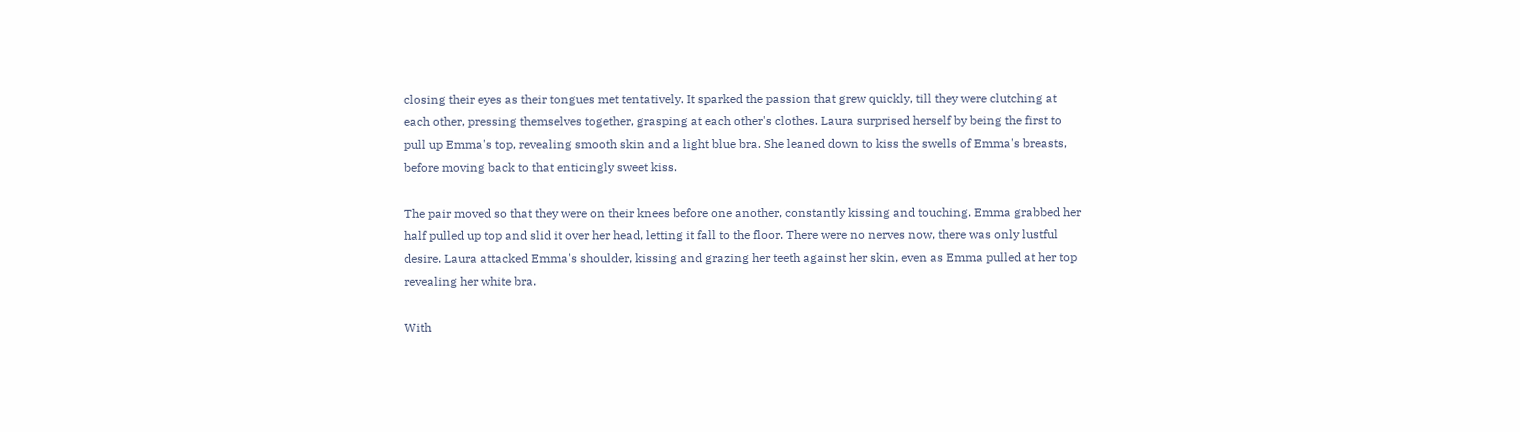closing their eyes as their tongues met tentatively. It sparked the passion that grew quickly, till they were clutching at each other, pressing themselves together, grasping at each other's clothes. Laura surprised herself by being the first to pull up Emma's top, revealing smooth skin and a light blue bra. She leaned down to kiss the swells of Emma's breasts, before moving back to that enticingly sweet kiss.

The pair moved so that they were on their knees before one another, constantly kissing and touching. Emma grabbed her half pulled up top and slid it over her head, letting it fall to the floor. There were no nerves now, there was only lustful desire. Laura attacked Emma's shoulder, kissing and grazing her teeth against her skin, even as Emma pulled at her top revealing her white bra.

With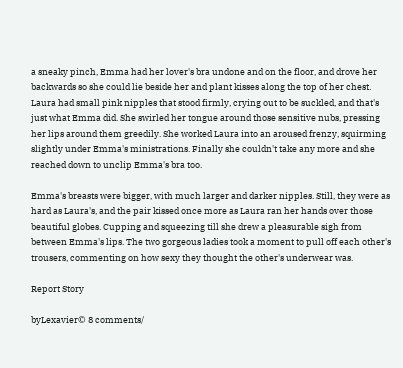a sneaky pinch, Emma had her lover's bra undone and on the floor, and drove her backwards so she could lie beside her and plant kisses along the top of her chest. Laura had small pink nipples that stood firmly, crying out to be suckled, and that's just what Emma did. She swirled her tongue around those sensitive nubs, pressing her lips around them greedily. She worked Laura into an aroused frenzy, squirming slightly under Emma's ministrations. Finally she couldn't take any more and she reached down to unclip Emma's bra too.

Emma's breasts were bigger, with much larger and darker nipples. Still, they were as hard as Laura's, and the pair kissed once more as Laura ran her hands over those beautiful globes. Cupping and squeezing till she drew a pleasurable sigh from between Emma's lips. The two gorgeous ladies took a moment to pull off each other's trousers, commenting on how sexy they thought the other's underwear was.

Report Story

byLexavier© 8 comments/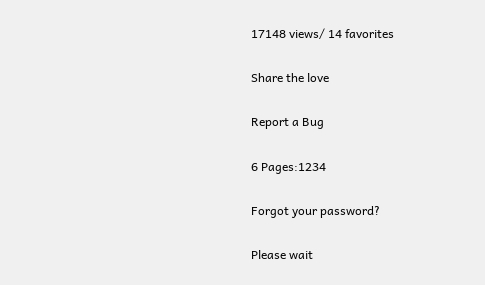17148 views/ 14 favorites

Share the love

Report a Bug

6 Pages:1234

Forgot your password?

Please wait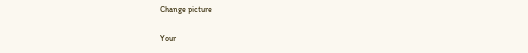Change picture

Your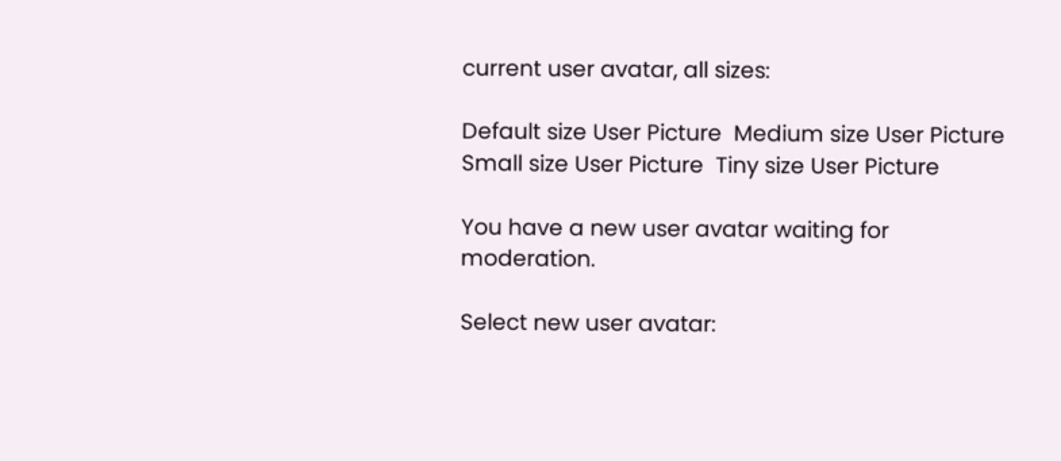current user avatar, all sizes:

Default size User Picture  Medium size User Picture  Small size User Picture  Tiny size User Picture

You have a new user avatar waiting for moderation.

Select new user avatar: